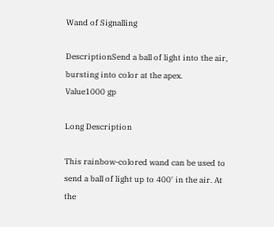Wand of Signalling

DescriptionSend a ball of light into the air, bursting into color at the apex.
Value1000 gp

Long Description

This rainbow-colored wand can be used to send a ball of light up to 400' in the air. At the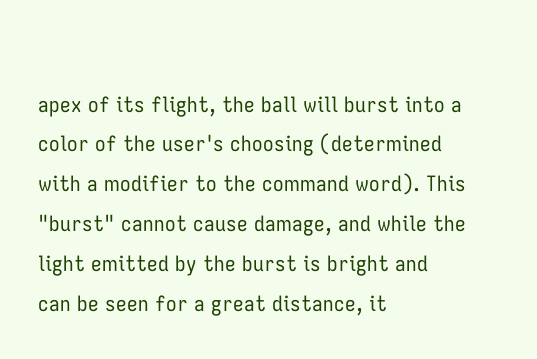apex of its flight, the ball will burst into a color of the user's choosing (determined with a modifier to the command word). This "burst" cannot cause damage, and while the light emitted by the burst is bright and can be seen for a great distance, it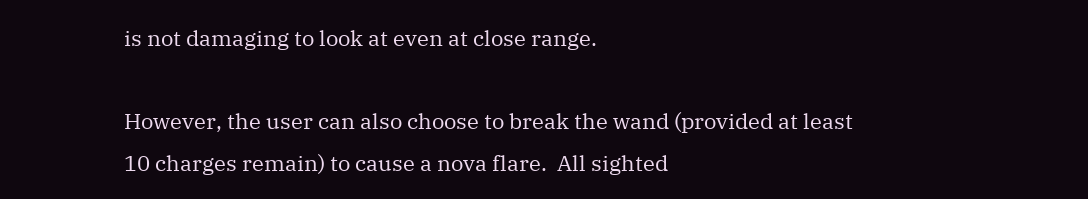is not damaging to look at even at close range.

However, the user can also choose to break the wand (provided at least 10 charges remain) to cause a nova flare.  All sighted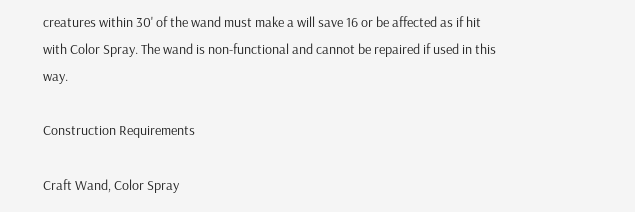creatures within 30' of the wand must make a will save 16 or be affected as if hit with Color Spray. The wand is non-functional and cannot be repaired if used in this way.

Construction Requirements

Craft Wand, Color Spray